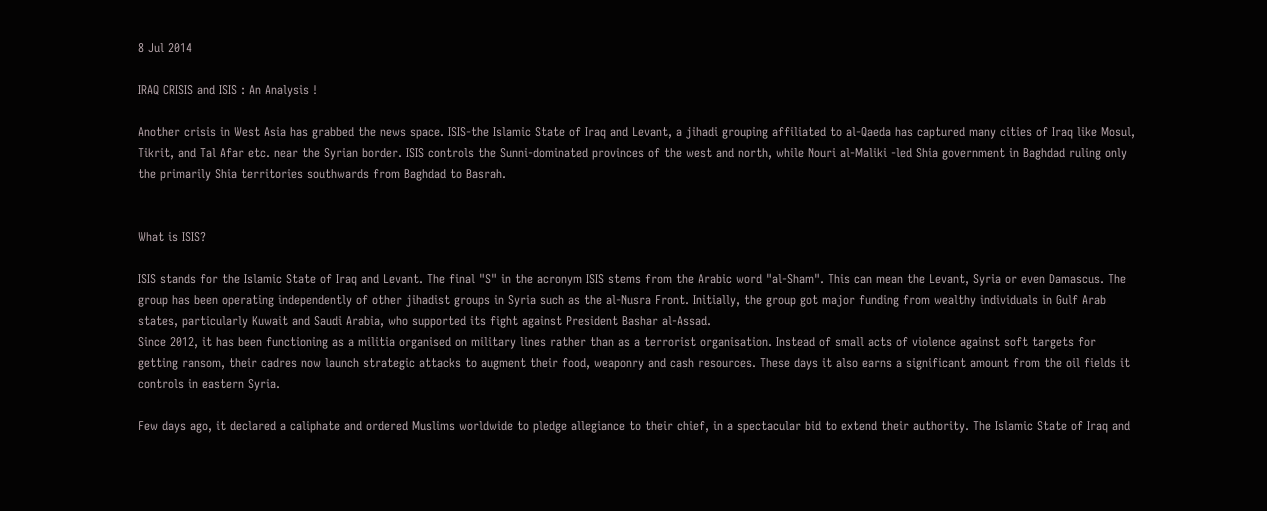8 Jul 2014

IRAQ CRISIS and ISIS : An Analysis !

Another crisis in West Asia has grabbed the news space. ISIS-the Islamic State of Iraq and Levant, a jihadi grouping affiliated to al-Qaeda has captured many cities of Iraq like Mosul, Tikrit, and Tal Afar etc. near the Syrian border. ISIS controls the Sunni-dominated provinces of the west and north, while Nouri al-Maliki -led Shia government in Baghdad ruling only the primarily Shia territories southwards from Baghdad to Basrah.


What is ISIS?

ISIS stands for the Islamic State of Iraq and Levant. The final "S" in the acronym ISIS stems from the Arabic word "al-Sham". This can mean the Levant, Syria or even Damascus. The group has been operating independently of other jihadist groups in Syria such as the al-Nusra Front. Initially, the group got major funding from wealthy individuals in Gulf Arab states, particularly Kuwait and Saudi Arabia, who supported its fight against President Bashar al-Assad.
Since 2012, it has been functioning as a militia organised on military lines rather than as a terrorist organisation. Instead of small acts of violence against soft targets for getting ransom, their cadres now launch strategic attacks to augment their food, weaponry and cash resources. These days it also earns a significant amount from the oil fields it controls in eastern Syria.

Few days ago, it declared a caliphate and ordered Muslims worldwide to pledge allegiance to their chief, in a spectacular bid to extend their authority. The Islamic State of Iraq and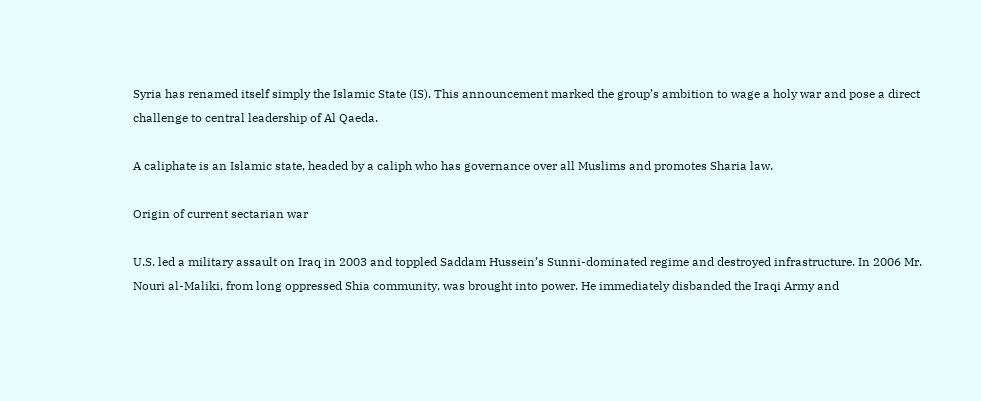Syria has renamed itself simply the Islamic State (IS). This announcement marked the group’s ambition to wage a holy war and pose a direct challenge to central leadership of Al Qaeda.

A caliphate is an Islamic state, headed by a caliph who has governance over all Muslims and promotes Sharia law.

Origin of current sectarian war

U.S. led a military assault on Iraq in 2003 and toppled Saddam Hussein’s Sunni-dominated regime and destroyed infrastructure. In 2006 Mr. Nouri al-Maliki, from long oppressed Shia community, was brought into power. He immediately disbanded the Iraqi Army and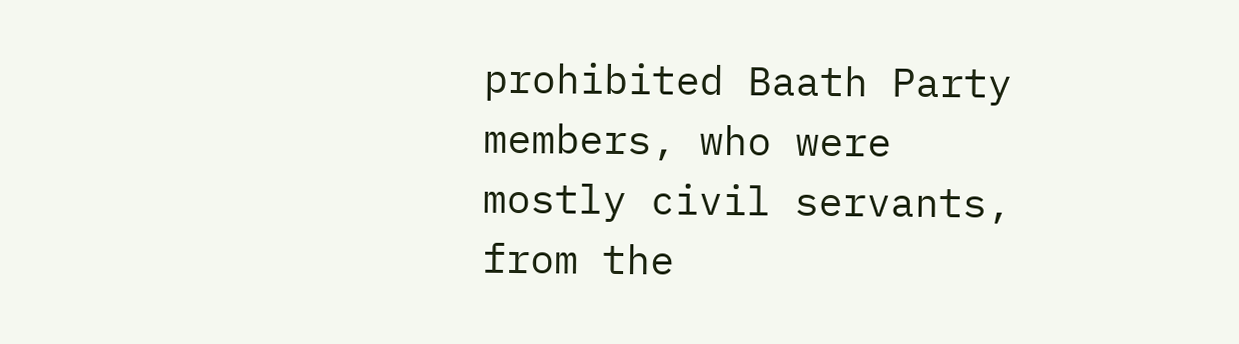prohibited Baath Party members, who were mostly civil servants, from the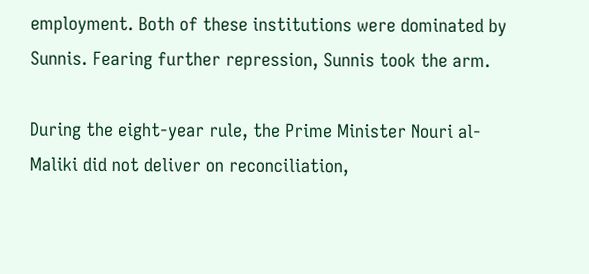employment. Both of these institutions were dominated by Sunnis. Fearing further repression, Sunnis took the arm.

During the eight-year rule, the Prime Minister Nouri al-Maliki did not deliver on reconciliation,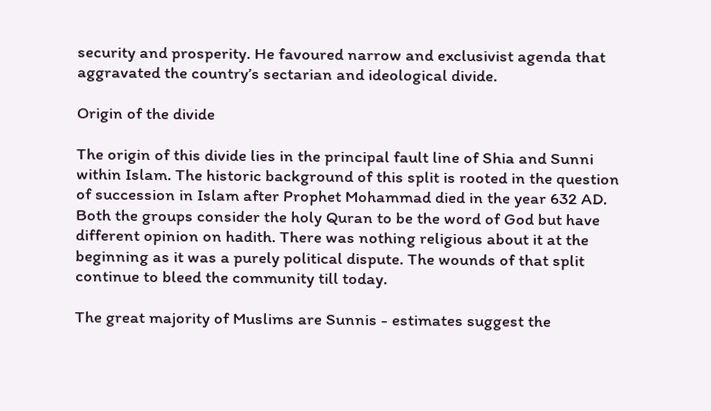security and prosperity. He favoured narrow and exclusivist agenda that aggravated the country’s sectarian and ideological divide.

Origin of the divide

The origin of this divide lies in the principal fault line of Shia and Sunni within Islam. The historic background of this split is rooted in the question of succession in Islam after Prophet Mohammad died in the year 632 AD. Both the groups consider the holy Quran to be the word of God but have different opinion on hadith. There was nothing religious about it at the beginning as it was a purely political dispute. The wounds of that split continue to bleed the community till today.

The great majority of Muslims are Sunnis - estimates suggest the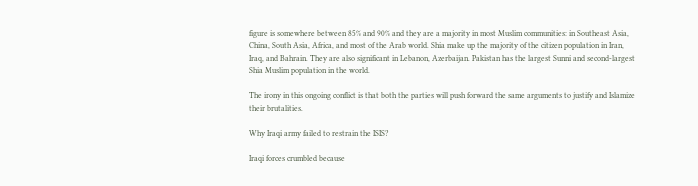figure is somewhere between 85% and 90% and they are a majority in most Muslim communities: in Southeast Asia, China, South Asia, Africa, and most of the Arab world. Shia make up the majority of the citizen population in Iran, Iraq, and Bahrain. They are also significant in Lebanon, Azerbaijan. Pakistan has the largest Sunni and second-largest Shia Muslim population in the world.

The irony in this ongoing conflict is that both the parties will push forward the same arguments to justify and Islamize their brutalities.

Why Iraqi army failed to restrain the ISIS?

Iraqi forces crumbled because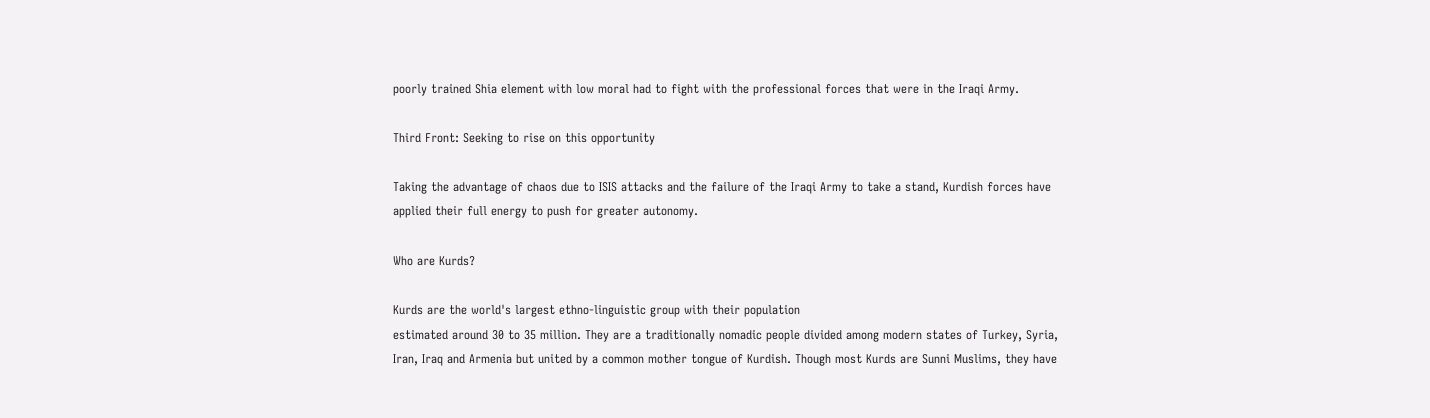poorly trained Shia element with low moral had to fight with the professional forces that were in the Iraqi Army.

Third Front: Seeking to rise on this opportunity

Taking the advantage of chaos due to ISIS attacks and the failure of the Iraqi Army to take a stand, Kurdish forces have applied their full energy to push for greater autonomy.

Who are Kurds?

Kurds are the world's largest ethno-linguistic group with their population
estimated around 30 to 35 million. They are a traditionally nomadic people divided among modern states of Turkey, Syria, Iran, Iraq and Armenia but united by a common mother tongue of Kurdish. Though most Kurds are Sunni Muslims, they have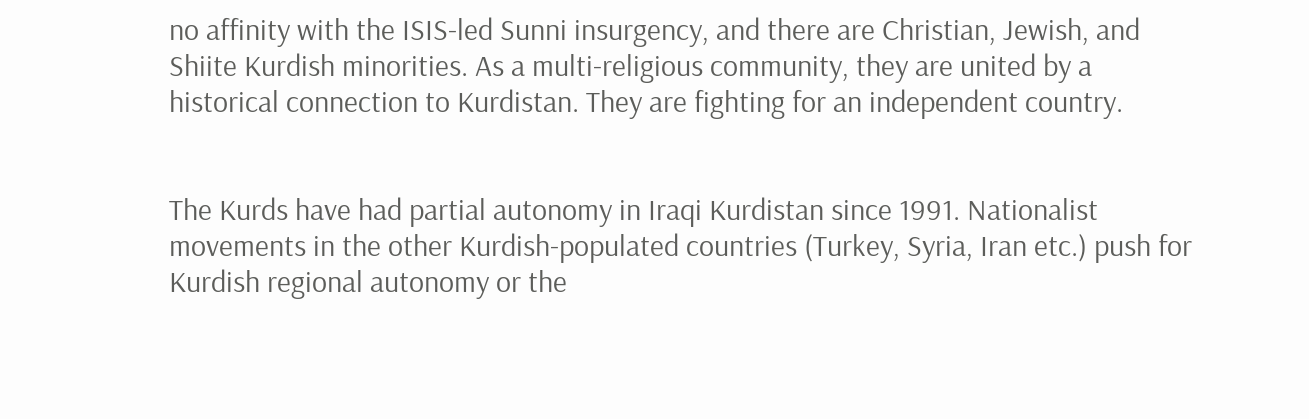no affinity with the ISIS-led Sunni insurgency, and there are Christian, Jewish, and Shiite Kurdish minorities. As a multi-religious community, they are united by a historical connection to Kurdistan. They are fighting for an independent country.


The Kurds have had partial autonomy in Iraqi Kurdistan since 1991. Nationalist movements in the other Kurdish-populated countries (Turkey, Syria, Iran etc.) push for Kurdish regional autonomy or the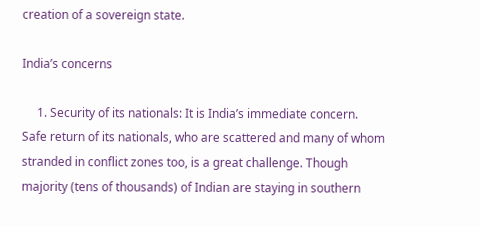creation of a sovereign state.

India’s concerns

     1. Security of its nationals: It is India’s immediate concern. Safe return of its nationals, who are scattered and many of whom stranded in conflict zones too, is a great challenge. Though majority (tens of thousands) of Indian are staying in southern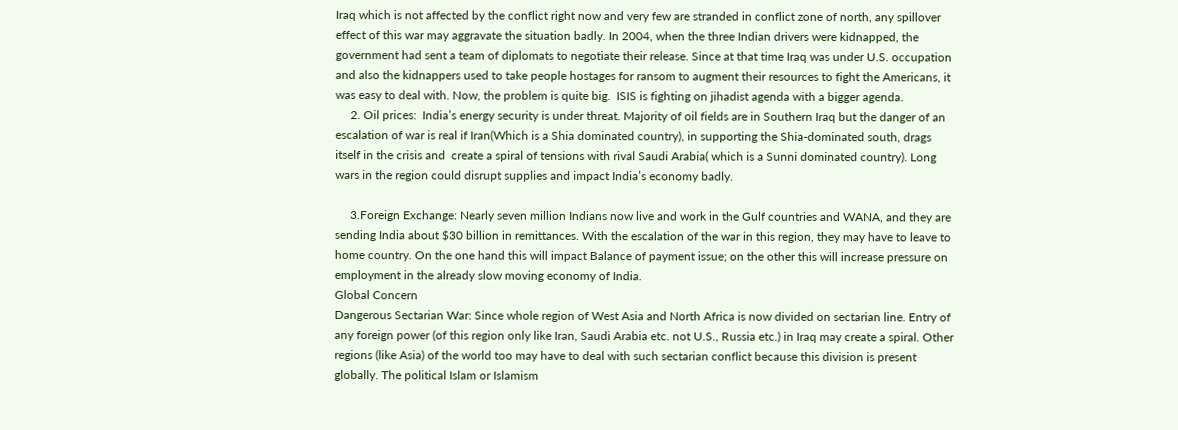Iraq which is not affected by the conflict right now and very few are stranded in conflict zone of north, any spillover effect of this war may aggravate the situation badly. In 2004, when the three Indian drivers were kidnapped, the government had sent a team of diplomats to negotiate their release. Since at that time Iraq was under U.S. occupation and also the kidnappers used to take people hostages for ransom to augment their resources to fight the Americans, it was easy to deal with. Now, the problem is quite big.  ISIS is fighting on jihadist agenda with a bigger agenda.
     2. Oil prices:  India’s energy security is under threat. Majority of oil fields are in Southern Iraq but the danger of an escalation of war is real if Iran(Which is a Shia dominated country), in supporting the Shia-dominated south, drags itself in the crisis and  create a spiral of tensions with rival Saudi Arabia( which is a Sunni dominated country). Long wars in the region could disrupt supplies and impact India’s economy badly.

     3.Foreign Exchange: Nearly seven million Indians now live and work in the Gulf countries and WANA, and they are sending India about $30 billion in remittances. With the escalation of the war in this region, they may have to leave to home country. On the one hand this will impact Balance of payment issue; on the other this will increase pressure on employment in the already slow moving economy of India.
Global Concern
Dangerous Sectarian War: Since whole region of West Asia and North Africa is now divided on sectarian line. Entry of any foreign power (of this region only like Iran, Saudi Arabia etc. not U.S., Russia etc.) in Iraq may create a spiral. Other regions (like Asia) of the world too may have to deal with such sectarian conflict because this division is present globally. The political Islam or Islamism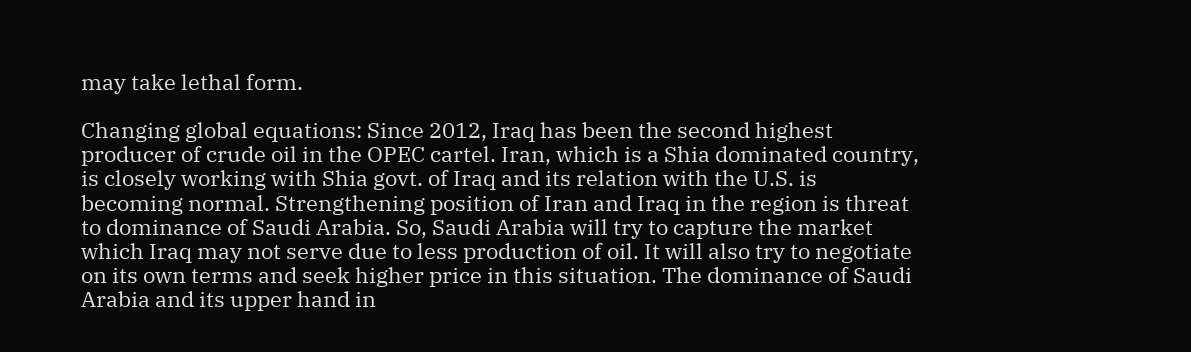may take lethal form.

Changing global equations: Since 2012, Iraq has been the second highest producer of crude oil in the OPEC cartel. Iran, which is a Shia dominated country, is closely working with Shia govt. of Iraq and its relation with the U.S. is becoming normal. Strengthening position of Iran and Iraq in the region is threat to dominance of Saudi Arabia. So, Saudi Arabia will try to capture the market which Iraq may not serve due to less production of oil. It will also try to negotiate on its own terms and seek higher price in this situation. The dominance of Saudi Arabia and its upper hand in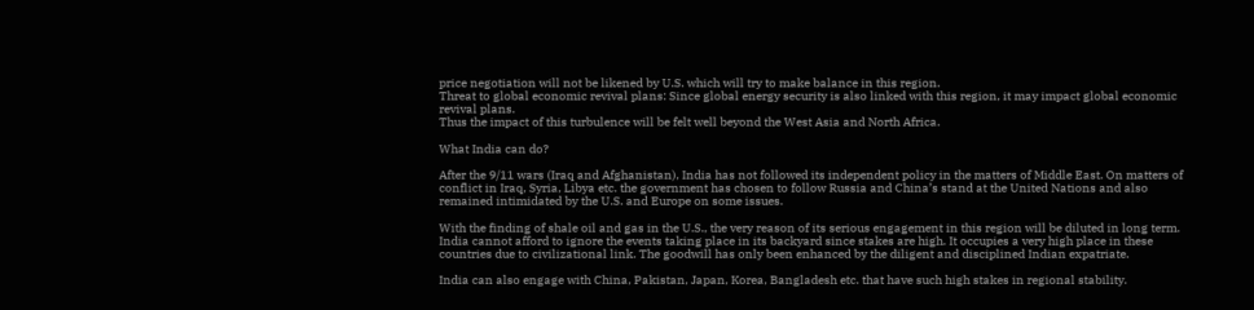price negotiation will not be likened by U.S. which will try to make balance in this region.
Threat to global economic revival plans: Since global energy security is also linked with this region, it may impact global economic revival plans.
Thus the impact of this turbulence will be felt well beyond the West Asia and North Africa.

What India can do?

After the 9/11 wars (Iraq and Afghanistan), India has not followed its independent policy in the matters of Middle East. On matters of conflict in Iraq, Syria, Libya etc. the government has chosen to follow Russia and China’s stand at the United Nations and also remained intimidated by the U.S. and Europe on some issues.

With the finding of shale oil and gas in the U.S., the very reason of its serious engagement in this region will be diluted in long term.
India cannot afford to ignore the events taking place in its backyard since stakes are high. It occupies a very high place in these countries due to civilizational link. The goodwill has only been enhanced by the diligent and disciplined Indian expatriate.

India can also engage with China, Pakistan, Japan, Korea, Bangladesh etc. that have such high stakes in regional stability.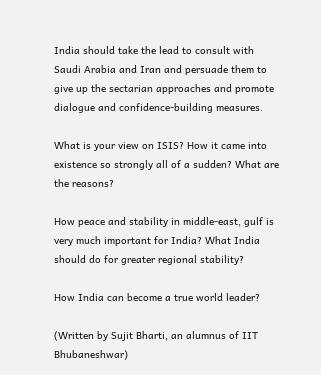India should take the lead to consult with Saudi Arabia and Iran and persuade them to give up the sectarian approaches and promote dialogue and confidence-building measures.

What is your view on ISIS? How it came into existence so strongly all of a sudden? What are the reasons?

How peace and stability in middle-east, gulf is very much important for India? What India should do for greater regional stability?

How India can become a true world leader?

(Written by Sujit Bharti, an alumnus of IIT Bhubaneshwar)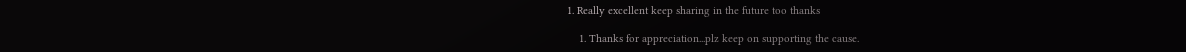1. Really excellent keep sharing in the future too thanks

    1. Thanks for appreciation...plz keep on supporting the cause.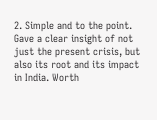2. Simple and to the point. Gave a clear insight of not just the present crisis, but also its root and its impact in India. Worth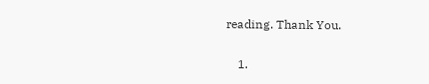reading. Thank You.

    1.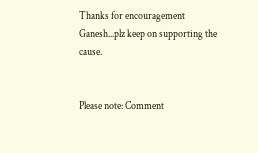Thanks for encouragement Ganesh...plz keep on supporting the cause.


Please note: Comment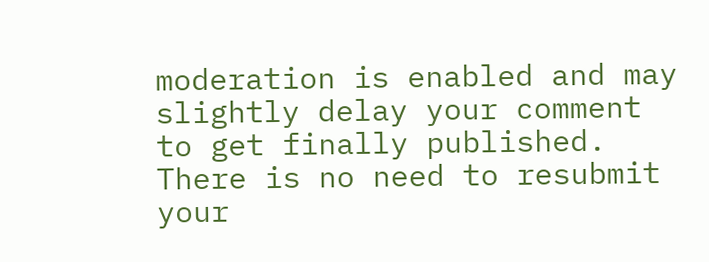moderation is enabled and may slightly delay your comment to get finally published. There is no need to resubmit your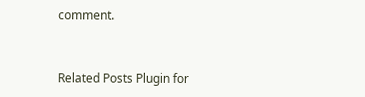comment.


Related Posts Plugin for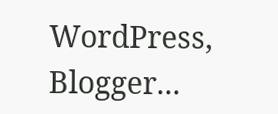WordPress, Blogger...